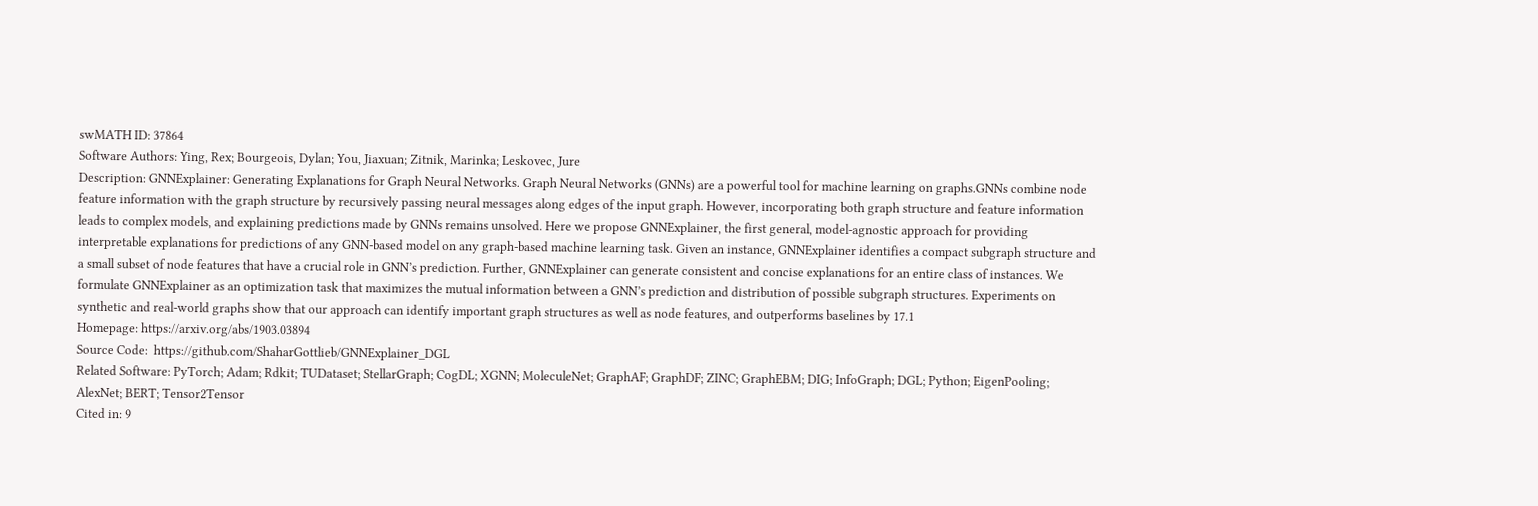swMATH ID: 37864
Software Authors: Ying, Rex; Bourgeois, Dylan; You, Jiaxuan; Zitnik, Marinka; Leskovec, Jure
Description: GNNExplainer: Generating Explanations for Graph Neural Networks. Graph Neural Networks (GNNs) are a powerful tool for machine learning on graphs.GNNs combine node feature information with the graph structure by recursively passing neural messages along edges of the input graph. However, incorporating both graph structure and feature information leads to complex models, and explaining predictions made by GNNs remains unsolved. Here we propose GNNExplainer, the first general, model-agnostic approach for providing interpretable explanations for predictions of any GNN-based model on any graph-based machine learning task. Given an instance, GNNExplainer identifies a compact subgraph structure and a small subset of node features that have a crucial role in GNN’s prediction. Further, GNNExplainer can generate consistent and concise explanations for an entire class of instances. We formulate GNNExplainer as an optimization task that maximizes the mutual information between a GNN’s prediction and distribution of possible subgraph structures. Experiments on synthetic and real-world graphs show that our approach can identify important graph structures as well as node features, and outperforms baselines by 17.1
Homepage: https://arxiv.org/abs/1903.03894
Source Code:  https://github.com/ShaharGottlieb/GNNExplainer_DGL
Related Software: PyTorch; Adam; Rdkit; TUDataset; StellarGraph; CogDL; XGNN; MoleculeNet; GraphAF; GraphDF; ZINC; GraphEBM; DIG; InfoGraph; DGL; Python; EigenPooling; AlexNet; BERT; Tensor2Tensor
Cited in: 9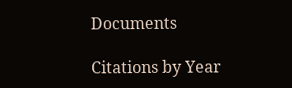Documents

Citations by Year